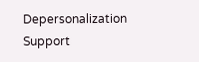Depersonalization Support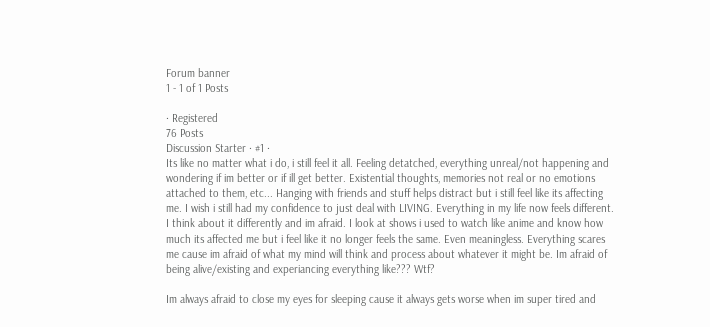Forum banner
1 - 1 of 1 Posts

· Registered
76 Posts
Discussion Starter · #1 ·
Its like no matter what i do, i still feel it all. Feeling detatched, everything unreal/not happening and wondering if im better or if ill get better. Existential thoughts, memories not real or no emotions attached to them, etc... Hanging with friends and stuff helps distract but i still feel like its affecting me. I wish i still had my confidence to just deal with LIVING. Everything in my life now feels different. I think about it differently and im afraid. I look at shows i used to watch like anime and know how much its affected me but i feel like it no longer feels the same. Even meaningless. Everything scares me cause im afraid of what my mind will think and process about whatever it might be. Im afraid of being alive/existing and experiancing everything like??? Wtf?

Im always afraid to close my eyes for sleeping cause it always gets worse when im super tired and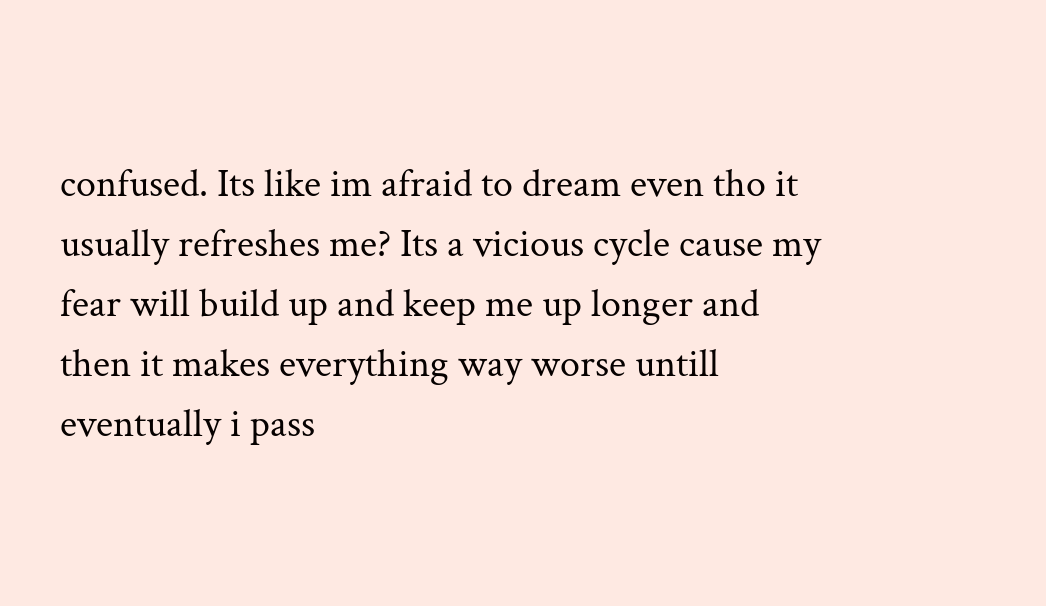confused. Its like im afraid to dream even tho it usually refreshes me? Its a vicious cycle cause my fear will build up and keep me up longer and then it makes everything way worse untill eventually i pass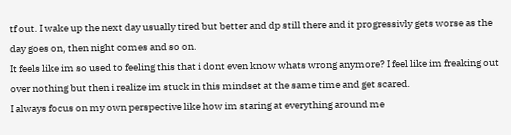tf out. I wake up the next day usually tired but better and dp still there and it progressivly gets worse as the day goes on, then night comes and so on.
It feels like im so used to feeling this that i dont even know whats wrong anymore? I feel like im freaking out over nothing but then i realize im stuck in this mindset at the same time and get scared.
I always focus on my own perspective like how im staring at everything around me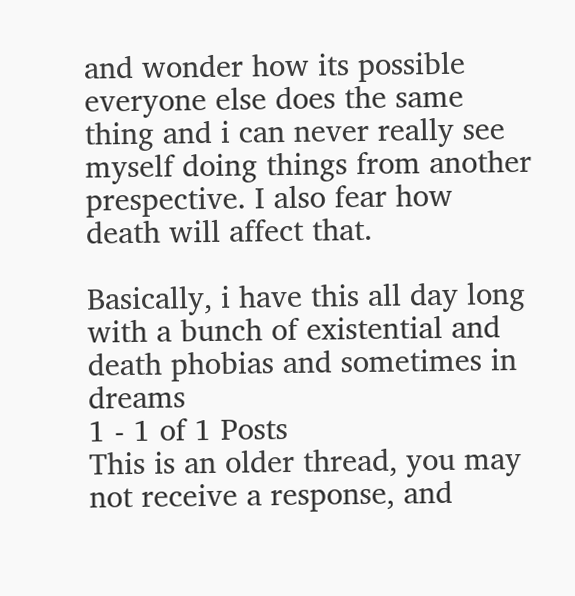and wonder how its possible everyone else does the same thing and i can never really see myself doing things from another prespective. I also fear how death will affect that.

Basically, i have this all day long with a bunch of existential and death phobias and sometimes in dreams
1 - 1 of 1 Posts
This is an older thread, you may not receive a response, and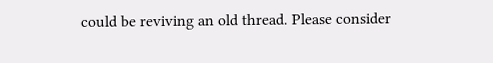could be reviving an old thread. Please consider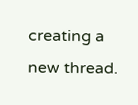creating a new thread.